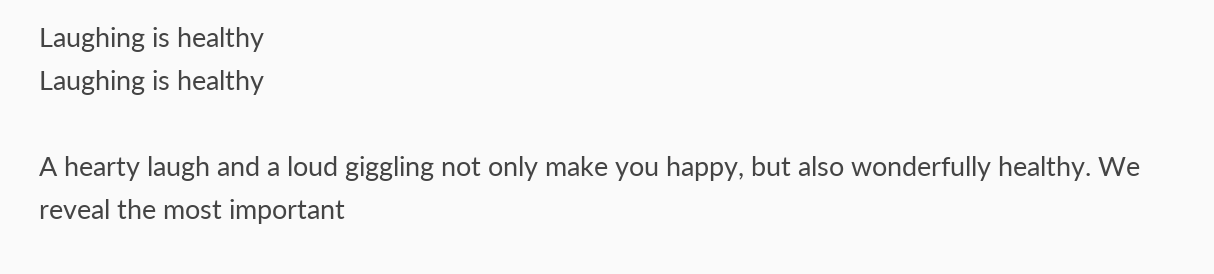Laughing is healthy
Laughing is healthy

A hearty laugh and a loud giggling not only make you happy, but also wonderfully healthy. We reveal the most important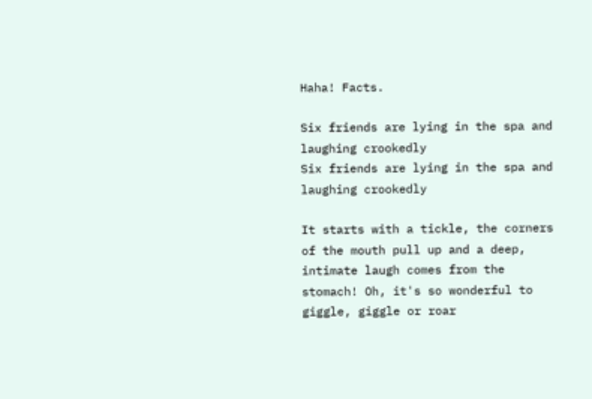Haha! Facts.

Six friends are lying in the spa and laughing crookedly
Six friends are lying in the spa and laughing crookedly

It starts with a tickle, the corners of the mouth pull up and a deep, intimate laugh comes from the stomach! Oh, it's so wonderful to giggle, giggle or roar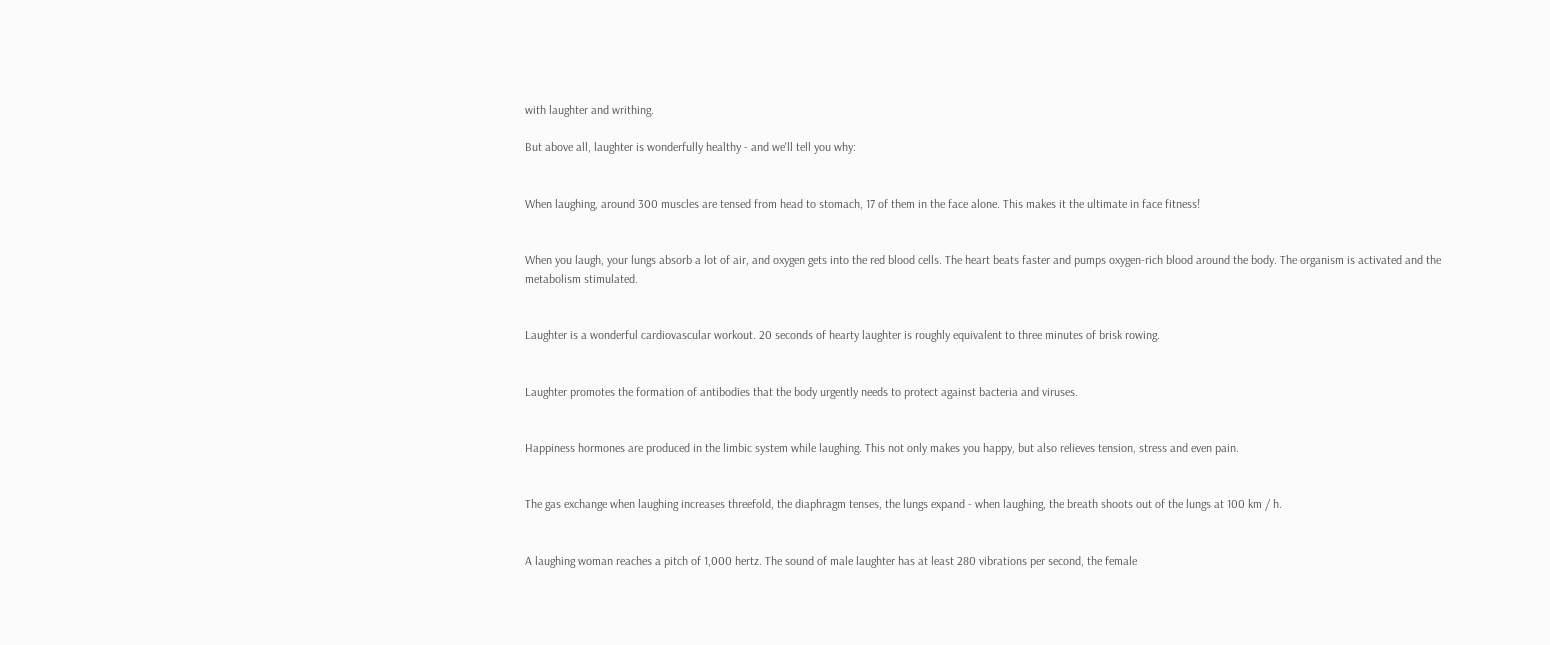with laughter and writhing.

But above all, laughter is wonderfully healthy - and we'll tell you why:


When laughing, around 300 muscles are tensed from head to stomach, 17 of them in the face alone. This makes it the ultimate in face fitness!


When you laugh, your lungs absorb a lot of air, and oxygen gets into the red blood cells. The heart beats faster and pumps oxygen-rich blood around the body. The organism is activated and the metabolism stimulated.


Laughter is a wonderful cardiovascular workout. 20 seconds of hearty laughter is roughly equivalent to three minutes of brisk rowing.


Laughter promotes the formation of antibodies that the body urgently needs to protect against bacteria and viruses.


Happiness hormones are produced in the limbic system while laughing. This not only makes you happy, but also relieves tension, stress and even pain.


The gas exchange when laughing increases threefold, the diaphragm tenses, the lungs expand - when laughing, the breath shoots out of the lungs at 100 km / h.


A laughing woman reaches a pitch of 1,000 hertz. The sound of male laughter has at least 280 vibrations per second, the female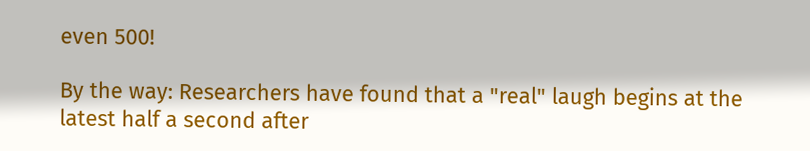even 500!

By the way: Researchers have found that a "real" laugh begins at the latest half a second after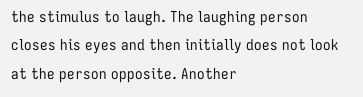the stimulus to laugh. The laughing person closes his eyes and then initially does not look at the person opposite. Another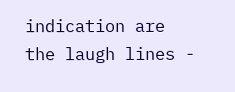indication are the laugh lines -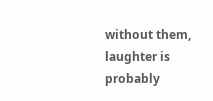without them, laughter is probably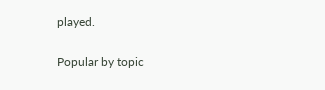played.

Popular by topic